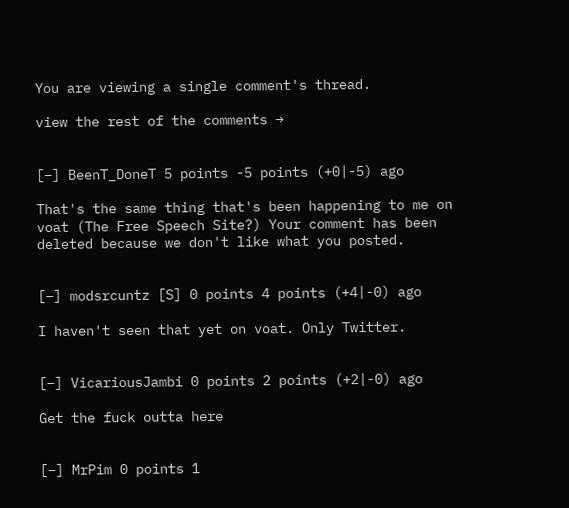You are viewing a single comment's thread.

view the rest of the comments →


[–] BeenT_DoneT 5 points -5 points (+0|-5) ago

That's the same thing that's been happening to me on voat (The Free Speech Site?) Your comment has been deleted because we don't like what you posted.


[–] modsrcuntz [S] 0 points 4 points (+4|-0) ago

I haven't seen that yet on voat. Only Twitter.


[–] VicariousJambi 0 points 2 points (+2|-0) ago

Get the fuck outta here


[–] MrPim 0 points 1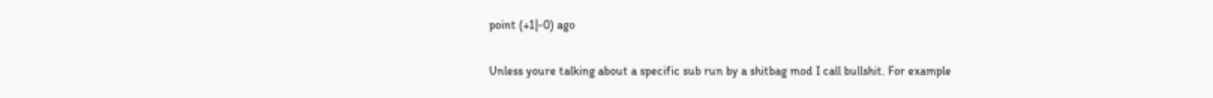point (+1|-0) ago

Unless youre talking about a specific sub run by a shitbag mod I call bullshit. For example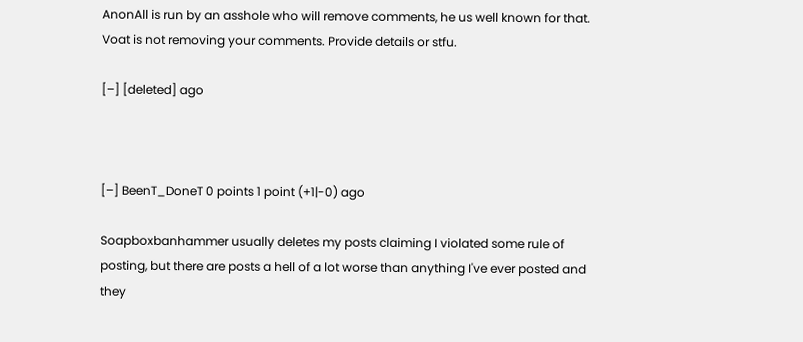AnonAll is run by an asshole who will remove comments, he us well known for that. Voat is not removing your comments. Provide details or stfu.

[–] [deleted] ago



[–] BeenT_DoneT 0 points 1 point (+1|-0) ago

Soapboxbanhammer usually deletes my posts claiming I violated some rule of posting, but there are posts a hell of a lot worse than anything I've ever posted and they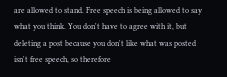are allowed to stand. Free speech is being allowed to say what you think. You don't have to agree with it, but deleting a post because you don't like what was posted isn't free speech, so therefore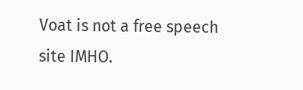Voat is not a free speech site IMHO.